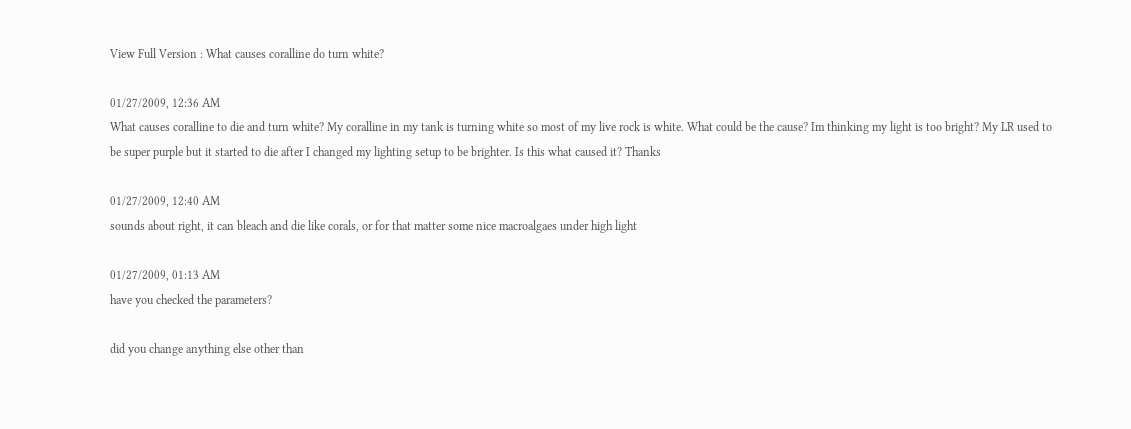View Full Version : What causes coralline do turn white?

01/27/2009, 12:36 AM
What causes coralline to die and turn white? My coralline in my tank is turning white so most of my live rock is white. What could be the cause? Im thinking my light is too bright? My LR used to be super purple but it started to die after I changed my lighting setup to be brighter. Is this what caused it? Thanks

01/27/2009, 12:40 AM
sounds about right, it can bleach and die like corals, or for that matter some nice macroalgaes under high light

01/27/2009, 01:13 AM
have you checked the parameters?

did you change anything else other than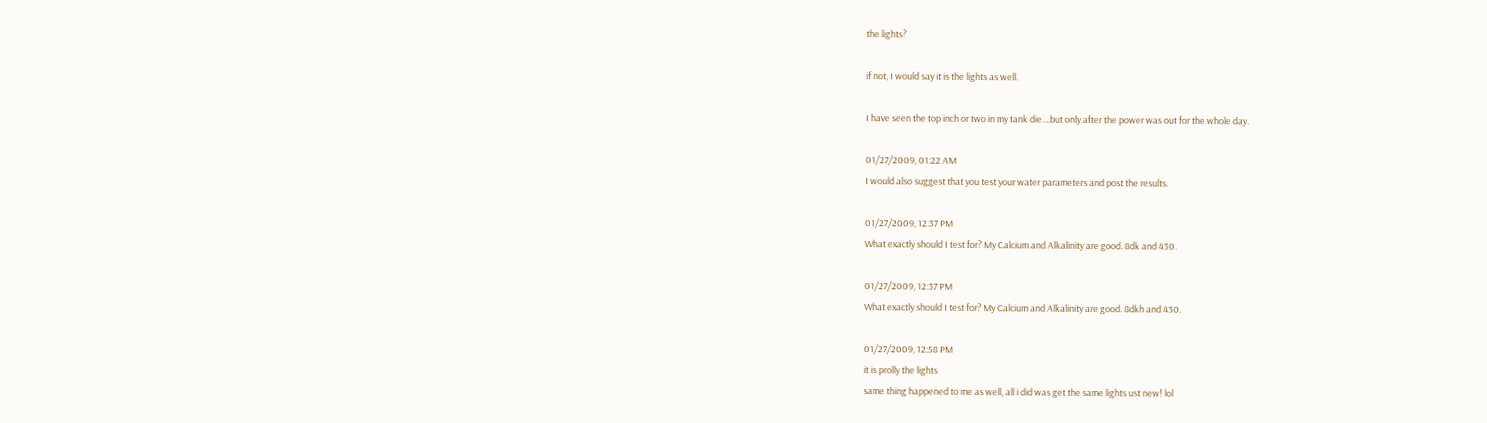the lights?

if not, I would say it is the lights as well.

I have seen the top inch or two in my tank die....but only after the power was out for the whole day.

01/27/2009, 01:22 AM
I would also suggest that you test your water parameters and post the results.

01/27/2009, 12:37 PM
What exactly should I test for? My Calcium and Alkalinity are good. 8dk and 430.

01/27/2009, 12:37 PM
What exactly should I test for? My Calcium and Alkalinity are good. 8dkh and 430.

01/27/2009, 12:58 PM
it is prolly the lights
same thing happened to me as well, all i did was get the same lights ust new! lol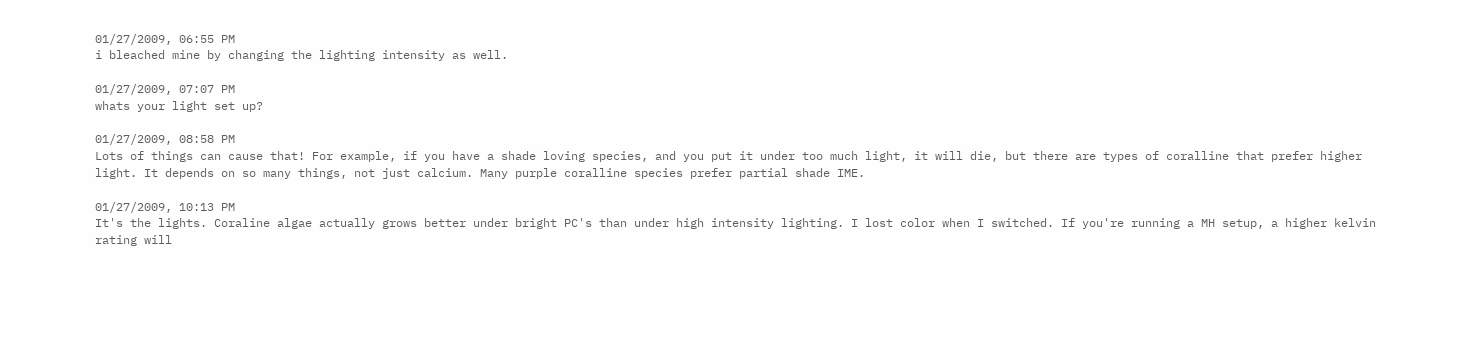01/27/2009, 06:55 PM
i bleached mine by changing the lighting intensity as well.

01/27/2009, 07:07 PM
whats your light set up?

01/27/2009, 08:58 PM
Lots of things can cause that! For example, if you have a shade loving species, and you put it under too much light, it will die, but there are types of coralline that prefer higher light. It depends on so many things, not just calcium. Many purple coralline species prefer partial shade IME.

01/27/2009, 10:13 PM
It's the lights. Coraline algae actually grows better under bright PC's than under high intensity lighting. I lost color when I switched. If you're running a MH setup, a higher kelvin rating will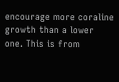encourage more coraline growth than a lower one. This is from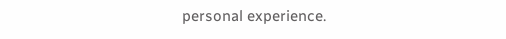personal experience.